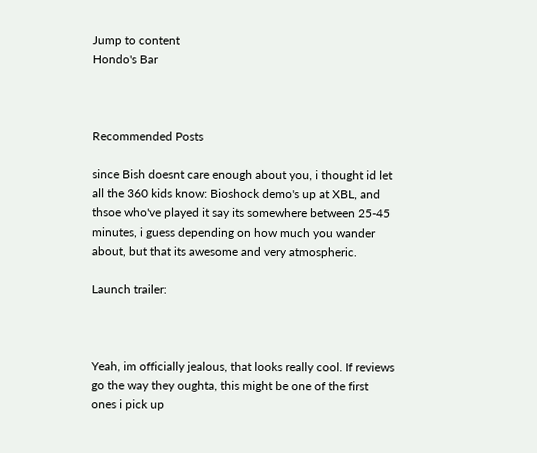Jump to content
Hondo's Bar



Recommended Posts

since Bish doesnt care enough about you, i thought id let all the 360 kids know: Bioshock demo's up at XBL, and thsoe who've played it say its somewhere between 25-45 minutes, i guess depending on how much you wander about, but that its awesome and very atmospheric.

Launch trailer:



Yeah, im officially jealous, that looks really cool. If reviews go the way they oughta, this might be one of the first ones i pick up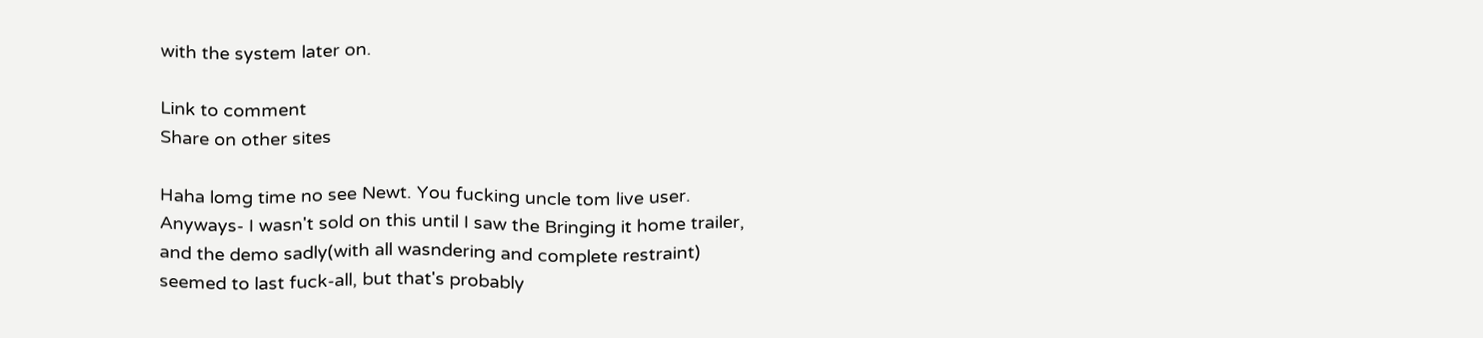with the system later on.

Link to comment
Share on other sites

Haha lomg time no see Newt. You fucking uncle tom live user. Anyways- I wasn't sold on this until I saw the Bringing it home trailer, and the demo sadly(with all wasndering and complete restraint) seemed to last fuck-all, but that's probably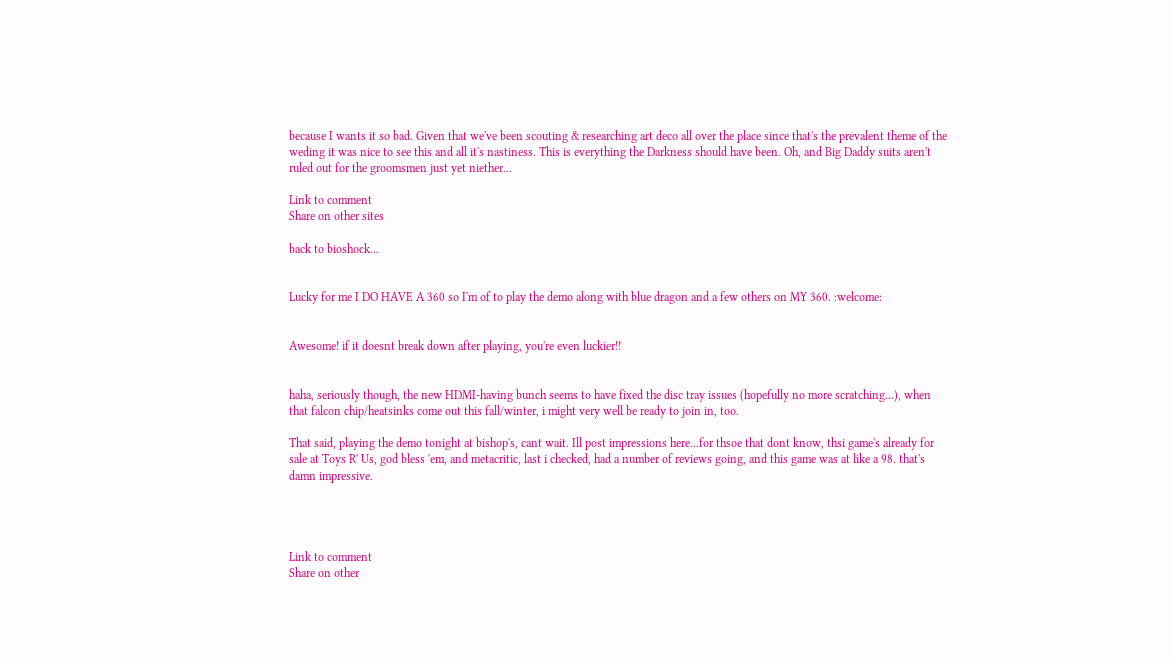because I wants it so bad. Given that we've been scouting & researching art deco all over the place since that's the prevalent theme of the weding it was nice to see this and all it's nastiness. This is everything the Darkness should have been. Oh, and Big Daddy suits aren't ruled out for the groomsmen just yet niether...

Link to comment
Share on other sites

back to bioshock...


Lucky for me I DO HAVE A 360 so I'm of to play the demo along with blue dragon and a few others on MY 360. :welcome:


Awesome! if it doesnt break down after playing, you're even luckier!!


haha, seriously though, the new HDMI-having bunch seems to have fixed the disc tray issues (hopefully no more scratching...), when that falcon chip/heatsinks come out this fall/winter, i might very well be ready to join in, too.

That said, playing the demo tonight at bishop's, cant wait. Ill post impressions here...for thsoe that dont know, thsi game's already for sale at Toys R' Us, god bless 'em, and metacritic, last i checked, had a number of reviews going, and this game was at like a 98. that's damn impressive.




Link to comment
Share on other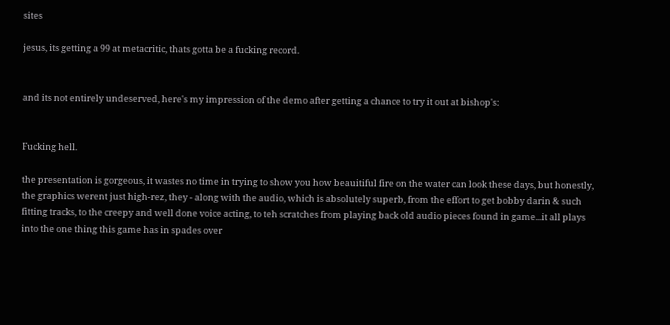sites

jesus, its getting a 99 at metacritic, thats gotta be a fucking record.


and its not entirely undeserved, here's my impression of the demo after getting a chance to try it out at bishop's:


Fucking hell.

the presentation is gorgeous, it wastes no time in trying to show you how beauitiful fire on the water can look these days, but honestly, the graphics werent just high-rez, they - along with the audio, which is absolutely superb, from the effort to get bobby darin & such fitting tracks, to the creepy and well done voice acting, to teh scratches from playing back old audio pieces found in game...it all plays into the one thing this game has in spades over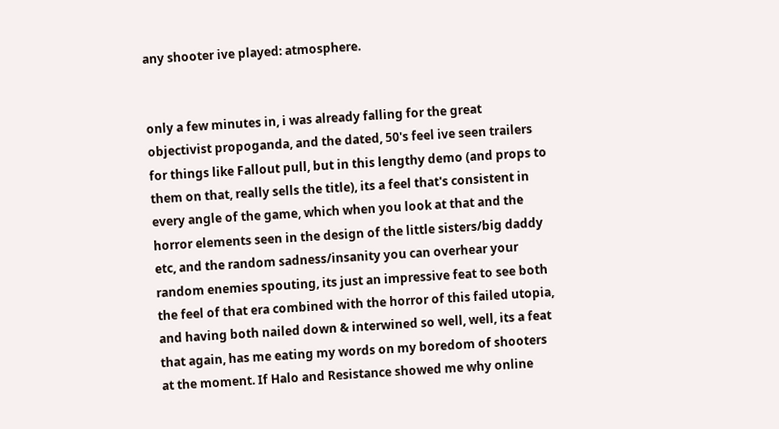any shooter ive played: atmosphere.


only a few minutes in, i was already falling for the great objectivist propoganda, and the dated, 50's feel ive seen trailers for things like Fallout pull, but in this lengthy demo (and props to them on that, really sells the title), its a feel that's consistent in every angle of the game, which when you look at that and the horror elements seen in the design of the little sisters/big daddy etc, and the random sadness/insanity you can overhear your random enemies spouting, its just an impressive feat to see both the feel of that era combined with the horror of this failed utopia, and having both nailed down & interwined so well, well, its a feat that again, has me eating my words on my boredom of shooters at the moment. If Halo and Resistance showed me why online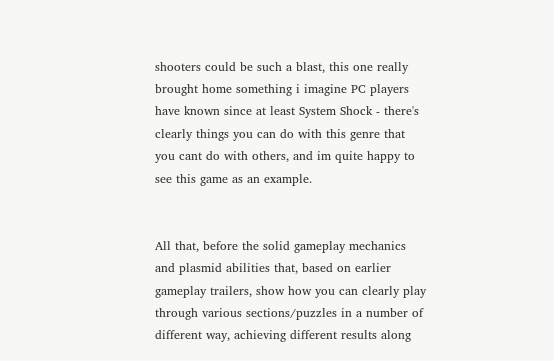shooters could be such a blast, this one really brought home something i imagine PC players have known since at least System Shock - there's clearly things you can do with this genre that you cant do with others, and im quite happy to see this game as an example.


All that, before the solid gameplay mechanics and plasmid abilities that, based on earlier gameplay trailers, show how you can clearly play through various sections/puzzles in a number of different way, achieving different results along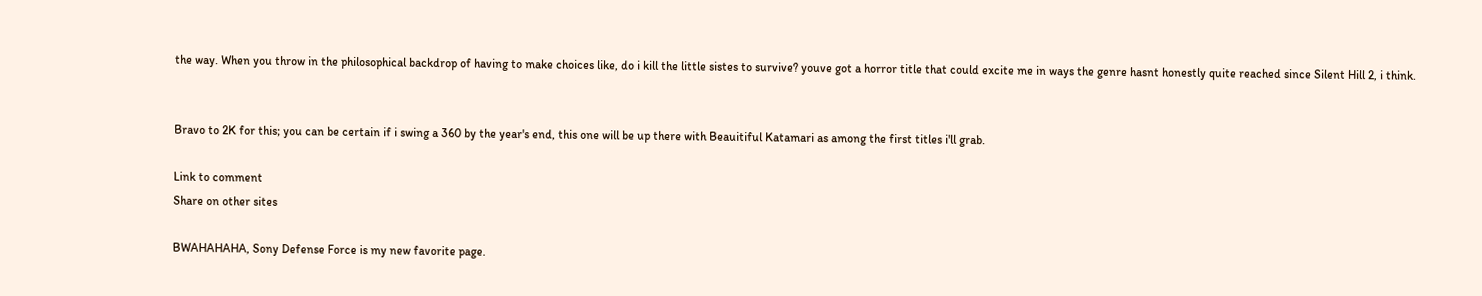the way. When you throw in the philosophical backdrop of having to make choices like, do i kill the little sistes to survive? youve got a horror title that could excite me in ways the genre hasnt honestly quite reached since Silent Hill 2, i think.


Bravo to 2K for this; you can be certain if i swing a 360 by the year's end, this one will be up there with Beauitiful Katamari as among the first titles i'll grab.

Link to comment
Share on other sites

BWAHAHAHA, Sony Defense Force is my new favorite page.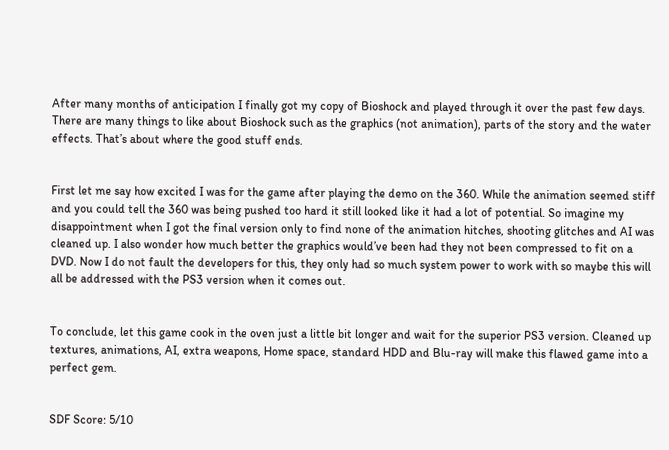After many months of anticipation I finally got my copy of Bioshock and played through it over the past few days. There are many things to like about Bioshock such as the graphics (not animation), parts of the story and the water effects. That’s about where the good stuff ends.


First let me say how excited I was for the game after playing the demo on the 360. While the animation seemed stiff and you could tell the 360 was being pushed too hard it still looked like it had a lot of potential. So imagine my disappointment when I got the final version only to find none of the animation hitches, shooting glitches and AI was cleaned up. I also wonder how much better the graphics would’ve been had they not been compressed to fit on a DVD. Now I do not fault the developers for this, they only had so much system power to work with so maybe this will all be addressed with the PS3 version when it comes out.


To conclude, let this game cook in the oven just a little bit longer and wait for the superior PS3 version. Cleaned up textures, animations, AI, extra weapons, Home space, standard HDD and Blu-ray will make this flawed game into a perfect gem.


SDF Score: 5/10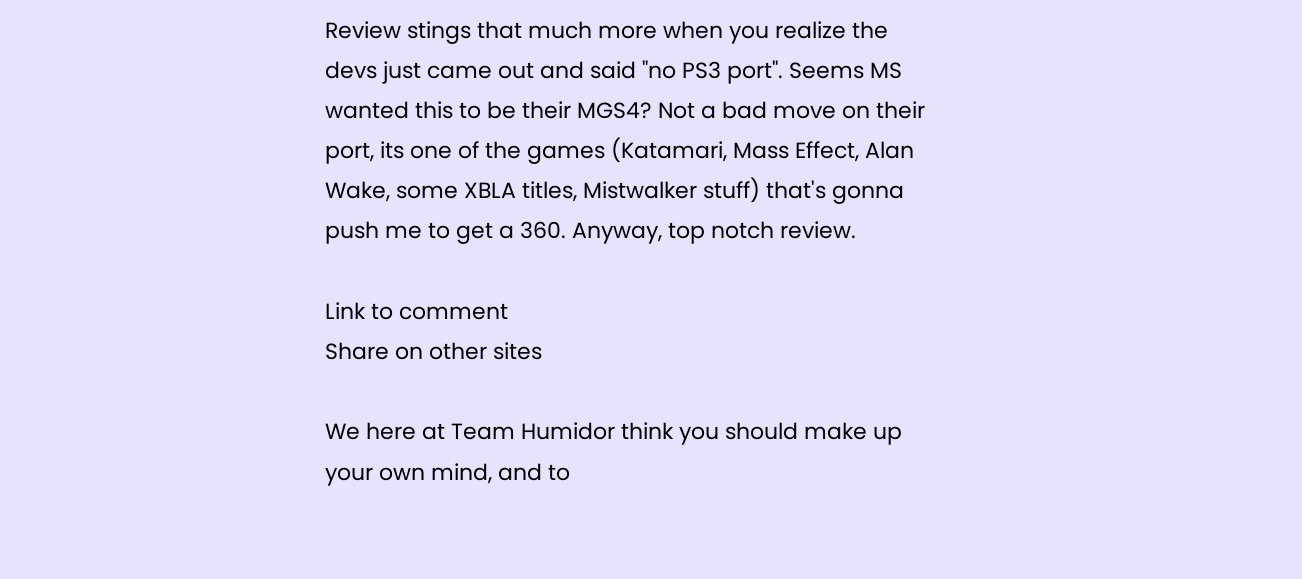Review stings that much more when you realize the devs just came out and said "no PS3 port". Seems MS wanted this to be their MGS4? Not a bad move on their port, its one of the games (Katamari, Mass Effect, Alan Wake, some XBLA titles, Mistwalker stuff) that's gonna push me to get a 360. Anyway, top notch review.

Link to comment
Share on other sites

We here at Team Humidor think you should make up your own mind, and to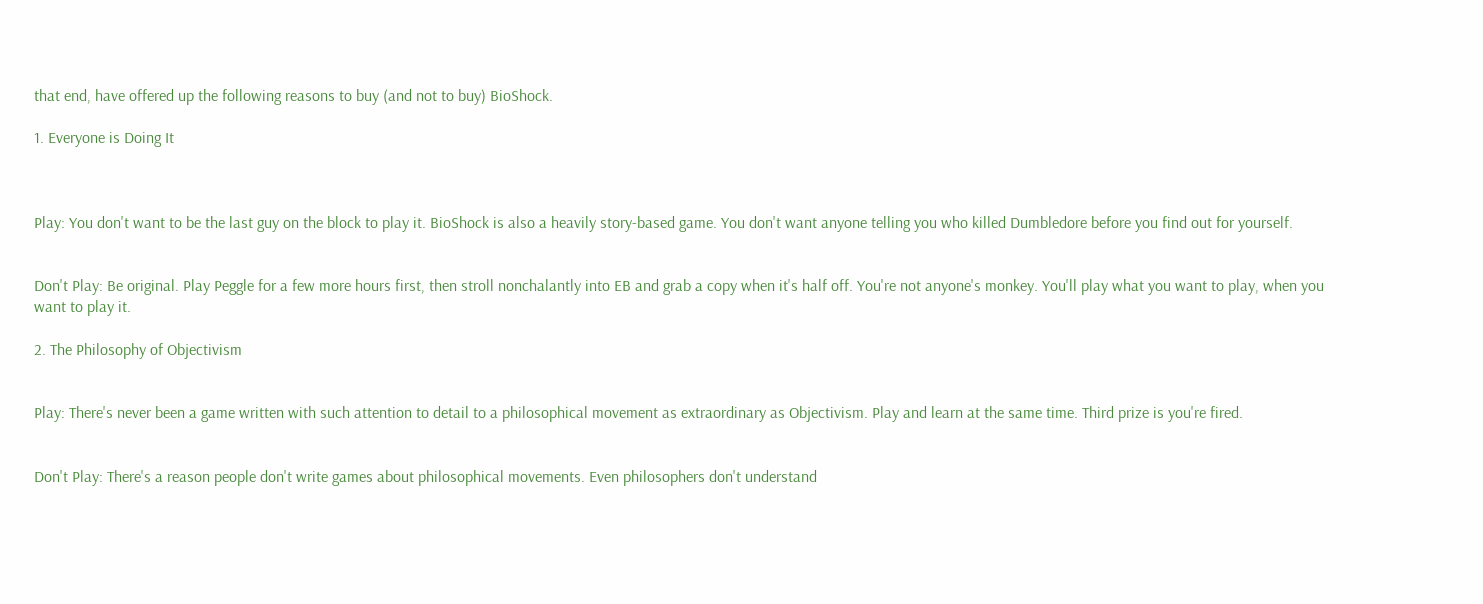that end, have offered up the following reasons to buy (and not to buy) BioShock.

1. Everyone is Doing It



Play: You don't want to be the last guy on the block to play it. BioShock is also a heavily story-based game. You don't want anyone telling you who killed Dumbledore before you find out for yourself.


Don't Play: Be original. Play Peggle for a few more hours first, then stroll nonchalantly into EB and grab a copy when it's half off. You're not anyone's monkey. You'll play what you want to play, when you want to play it.

2. The Philosophy of Objectivism


Play: There's never been a game written with such attention to detail to a philosophical movement as extraordinary as Objectivism. Play and learn at the same time. Third prize is you're fired.


Don't Play: There's a reason people don't write games about philosophical movements. Even philosophers don't understand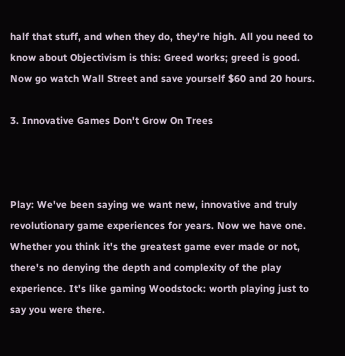half that stuff, and when they do, they're high. All you need to know about Objectivism is this: Greed works; greed is good. Now go watch Wall Street and save yourself $60 and 20 hours.

3. Innovative Games Don't Grow On Trees



Play: We've been saying we want new, innovative and truly revolutionary game experiences for years. Now we have one. Whether you think it's the greatest game ever made or not, there's no denying the depth and complexity of the play experience. It's like gaming Woodstock: worth playing just to say you were there.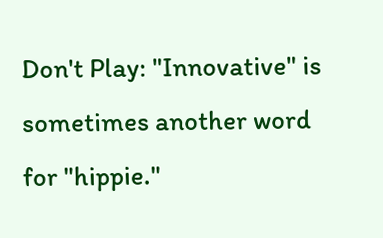Don't Play: "Innovative" is sometimes another word for "hippie."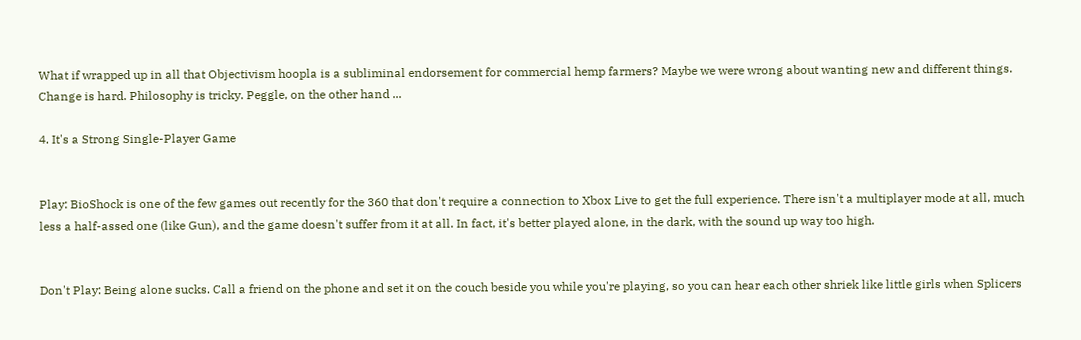What if wrapped up in all that Objectivism hoopla is a subliminal endorsement for commercial hemp farmers? Maybe we were wrong about wanting new and different things. Change is hard. Philosophy is tricky. Peggle, on the other hand ...

4. It's a Strong Single-Player Game


Play: BioShock is one of the few games out recently for the 360 that don't require a connection to Xbox Live to get the full experience. There isn't a multiplayer mode at all, much less a half-assed one (like Gun), and the game doesn't suffer from it at all. In fact, it's better played alone, in the dark, with the sound up way too high.


Don't Play: Being alone sucks. Call a friend on the phone and set it on the couch beside you while you're playing, so you can hear each other shriek like little girls when Splicers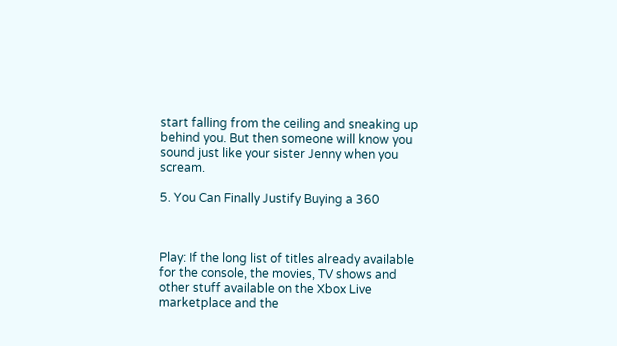start falling from the ceiling and sneaking up behind you. But then someone will know you sound just like your sister Jenny when you scream.

5. You Can Finally Justify Buying a 360



Play: If the long list of titles already available for the console, the movies, TV shows and other stuff available on the Xbox Live marketplace and the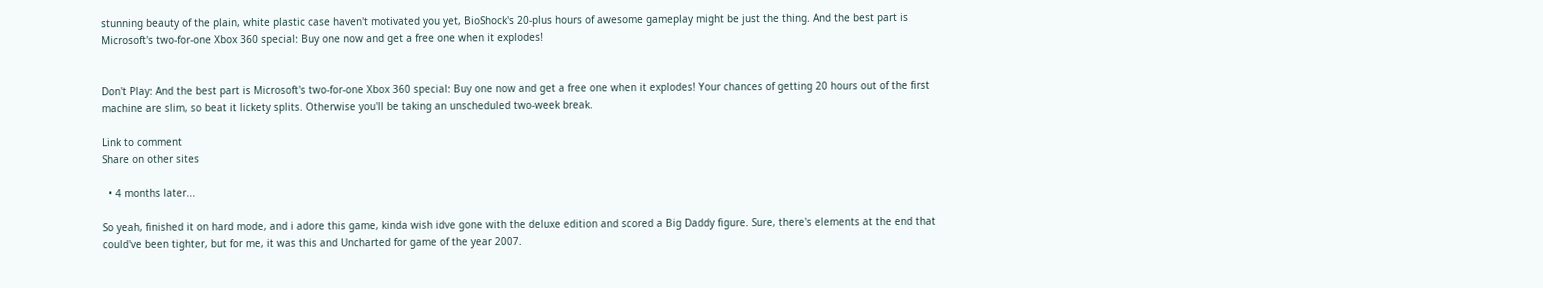stunning beauty of the plain, white plastic case haven't motivated you yet, BioShock's 20-plus hours of awesome gameplay might be just the thing. And the best part is Microsoft's two-for-one Xbox 360 special: Buy one now and get a free one when it explodes!


Don't Play: And the best part is Microsoft's two-for-one Xbox 360 special: Buy one now and get a free one when it explodes! Your chances of getting 20 hours out of the first machine are slim, so beat it lickety splits. Otherwise you'll be taking an unscheduled two-week break.

Link to comment
Share on other sites

  • 4 months later...

So yeah, finished it on hard mode, and i adore this game, kinda wish idve gone with the deluxe edition and scored a Big Daddy figure. Sure, there's elements at the end that could've been tighter, but for me, it was this and Uncharted for game of the year 2007.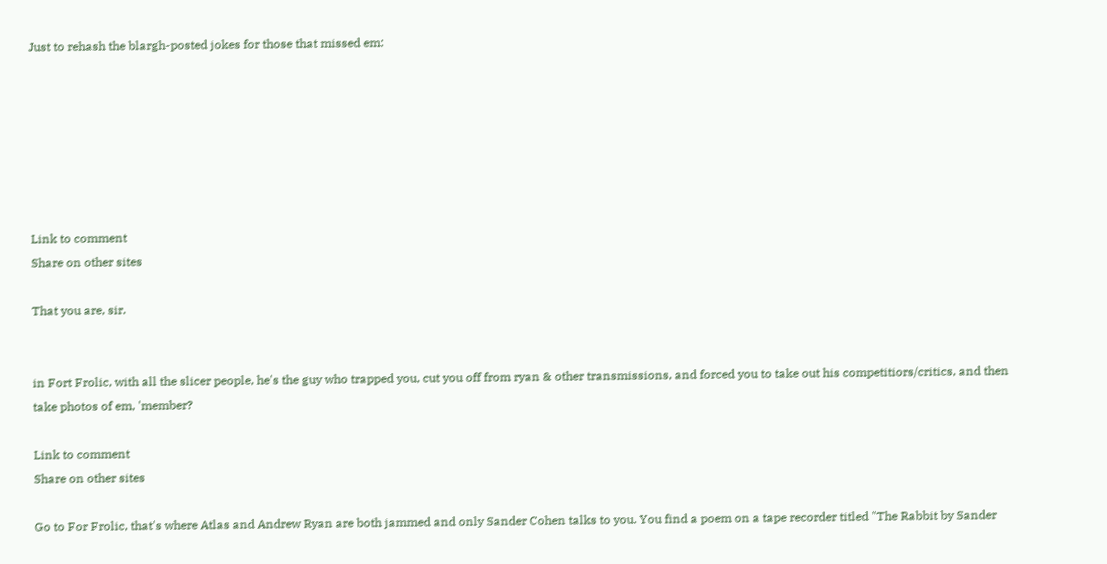Just to rehash the blargh-posted jokes for those that missed em:







Link to comment
Share on other sites

That you are, sir.


in Fort Frolic, with all the slicer people, he's the guy who trapped you, cut you off from ryan & other transmissions, and forced you to take out his competitiors/critics, and then take photos of em, 'member?

Link to comment
Share on other sites

Go to For Frolic, that's where Atlas and Andrew Ryan are both jammed and only Sander Cohen talks to you. You find a poem on a tape recorder titled "The Rabbit by Sander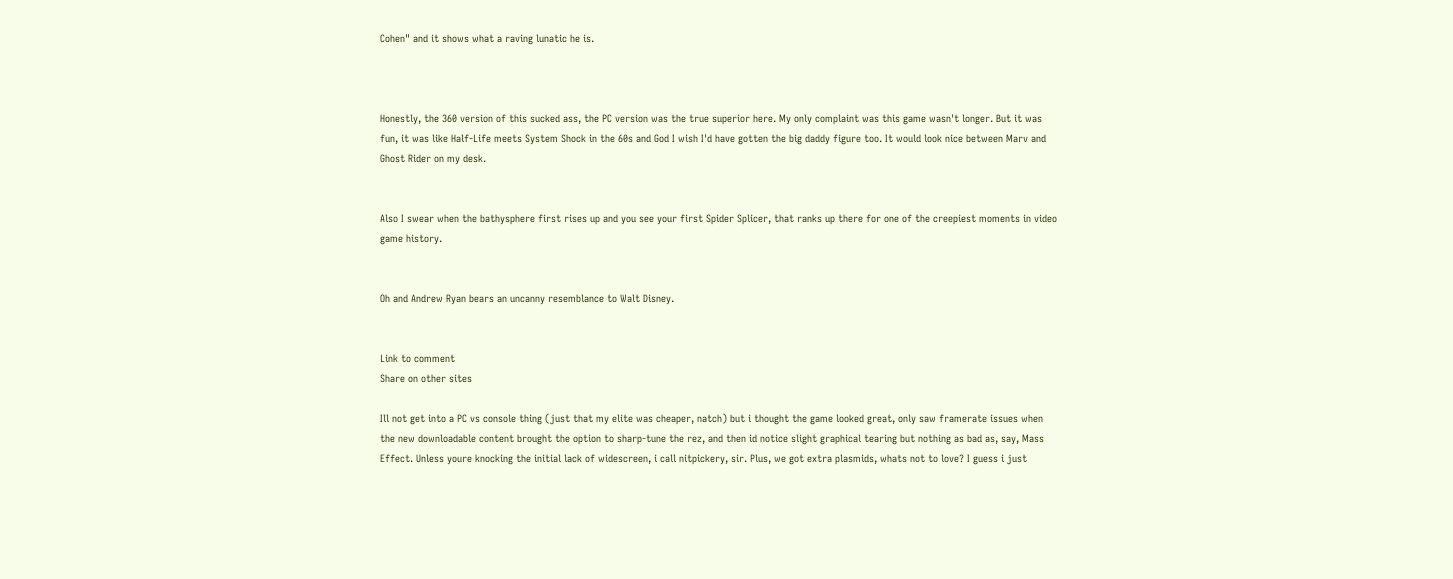Cohen" and it shows what a raving lunatic he is.



Honestly, the 360 version of this sucked ass, the PC version was the true superior here. My only complaint was this game wasn't longer. But it was fun, it was like Half-Life meets System Shock in the 60s and God I wish I'd have gotten the big daddy figure too. It would look nice between Marv and Ghost Rider on my desk.


Also I swear when the bathysphere first rises up and you see your first Spider Splicer, that ranks up there for one of the creepiest moments in video game history.


Oh and Andrew Ryan bears an uncanny resemblance to Walt Disney.


Link to comment
Share on other sites

Ill not get into a PC vs console thing (just that my elite was cheaper, natch) but i thought the game looked great, only saw framerate issues when the new downloadable content brought the option to sharp-tune the rez, and then id notice slight graphical tearing but nothing as bad as, say, Mass Effect. Unless youre knocking the initial lack of widescreen, i call nitpickery, sir. Plus, we got extra plasmids, whats not to love? I guess i just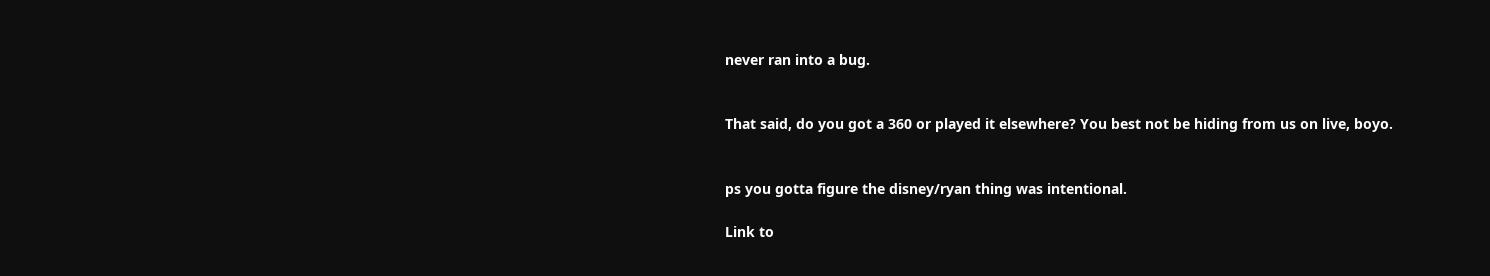never ran into a bug.


That said, do you got a 360 or played it elsewhere? You best not be hiding from us on live, boyo.


ps you gotta figure the disney/ryan thing was intentional.

Link to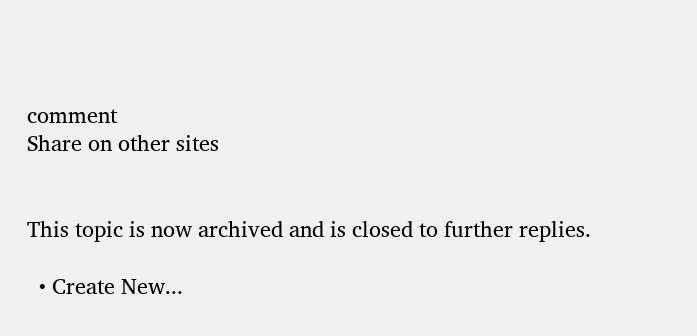comment
Share on other sites


This topic is now archived and is closed to further replies.

  • Create New...